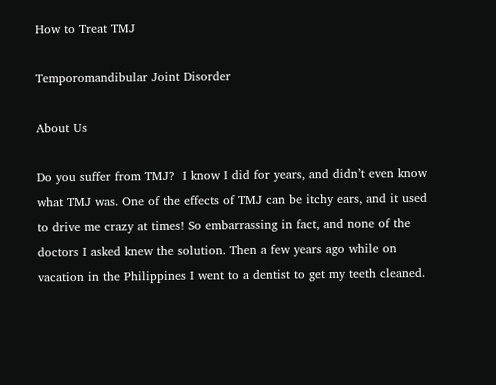How to Treat TMJ

Temporomandibular Joint Disorder

About Us

Do you suffer from TMJ?  I know I did for years, and didn’t even know what TMJ was. One of the effects of TMJ can be itchy ears, and it used to drive me crazy at times! So embarrassing in fact, and none of the doctors I asked knew the solution. Then a few years ago while on vacation in the Philippines I went to a dentist to get my teeth cleaned.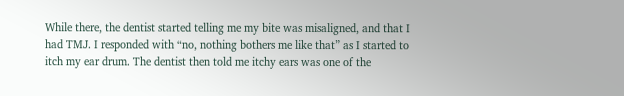While there, the dentist started telling me my bite was misaligned, and that I had TMJ. I responded with “no, nothing bothers me like that” as I started to itch my ear drum. The dentist then told me itchy ears was one of the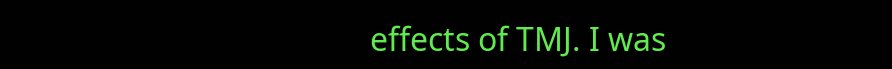effects of TMJ. I was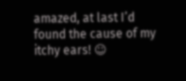amazed, at last I’d found the cause of my itchy ears! ☺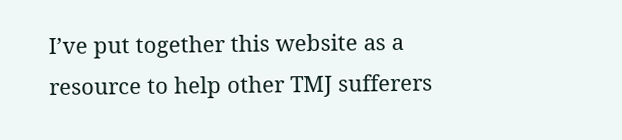I’ve put together this website as a resource to help other TMJ sufferers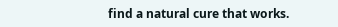find a natural cure that works.